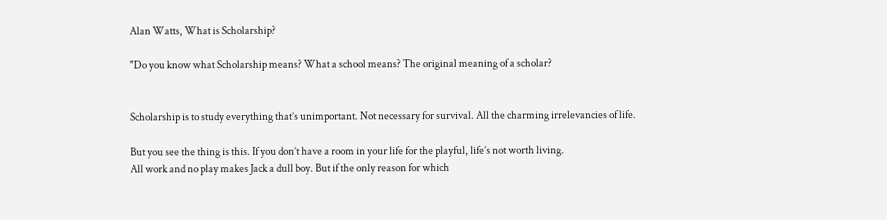Alan Watts, What is Scholarship?

"Do you know what Scholarship means? What a school means? The original meaning of a scholar?


Scholarship is to study everything that’s unimportant. Not necessary for survival. All the charming irrelevancies of life.

But you see the thing is this. If you don’t have a room in your life for the playful, life’s not worth living.
All work and no play makes Jack a dull boy. But if the only reason for which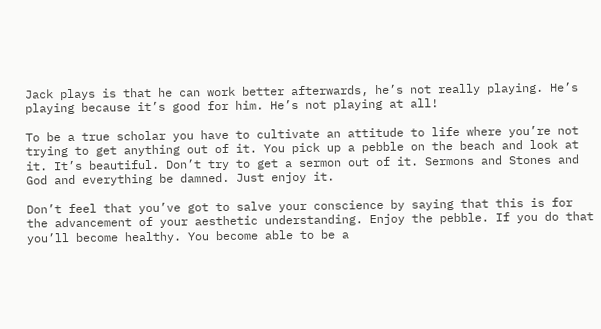Jack plays is that he can work better afterwards, he’s not really playing. He’s playing because it’s good for him. He’s not playing at all!

To be a true scholar you have to cultivate an attitude to life where you’re not trying to get anything out of it. You pick up a pebble on the beach and look at it. It’s beautiful. Don’t try to get a sermon out of it. Sermons and Stones and God and everything be damned. Just enjoy it.

Don’t feel that you’ve got to salve your conscience by saying that this is for the advancement of your aesthetic understanding. Enjoy the pebble. If you do that you’ll become healthy. You become able to be a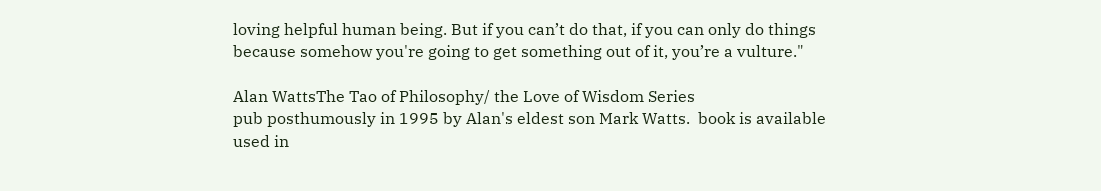loving helpful human being. But if you can’t do that, if you can only do things because somehow you're going to get something out of it, you’re a vulture."

Alan WattsThe Tao of Philosophy/ the Love of Wisdom Series
pub posthumously in 1995 by Alan's eldest son Mark Watts.  book is available used in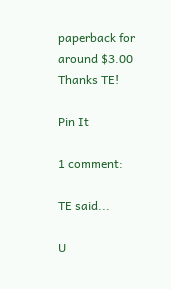paperback for around $3.00
Thanks TE!

Pin It

1 comment:

TE said...

U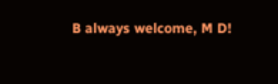B always welcome, M D!